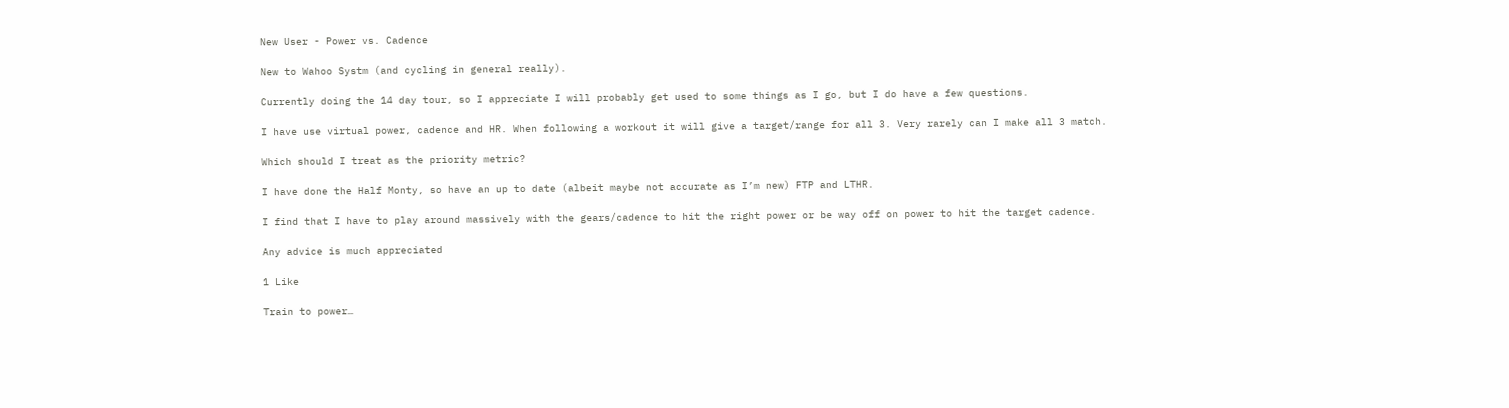New User - Power vs. Cadence

New to Wahoo Systm (and cycling in general really).

Currently doing the 14 day tour, so I appreciate I will probably get used to some things as I go, but I do have a few questions.

I have use virtual power, cadence and HR. When following a workout it will give a target/range for all 3. Very rarely can I make all 3 match.

Which should I treat as the priority metric?

I have done the Half Monty, so have an up to date (albeit maybe not accurate as I’m new) FTP and LTHR.

I find that I have to play around massively with the gears/cadence to hit the right power or be way off on power to hit the target cadence.

Any advice is much appreciated

1 Like

Train to power…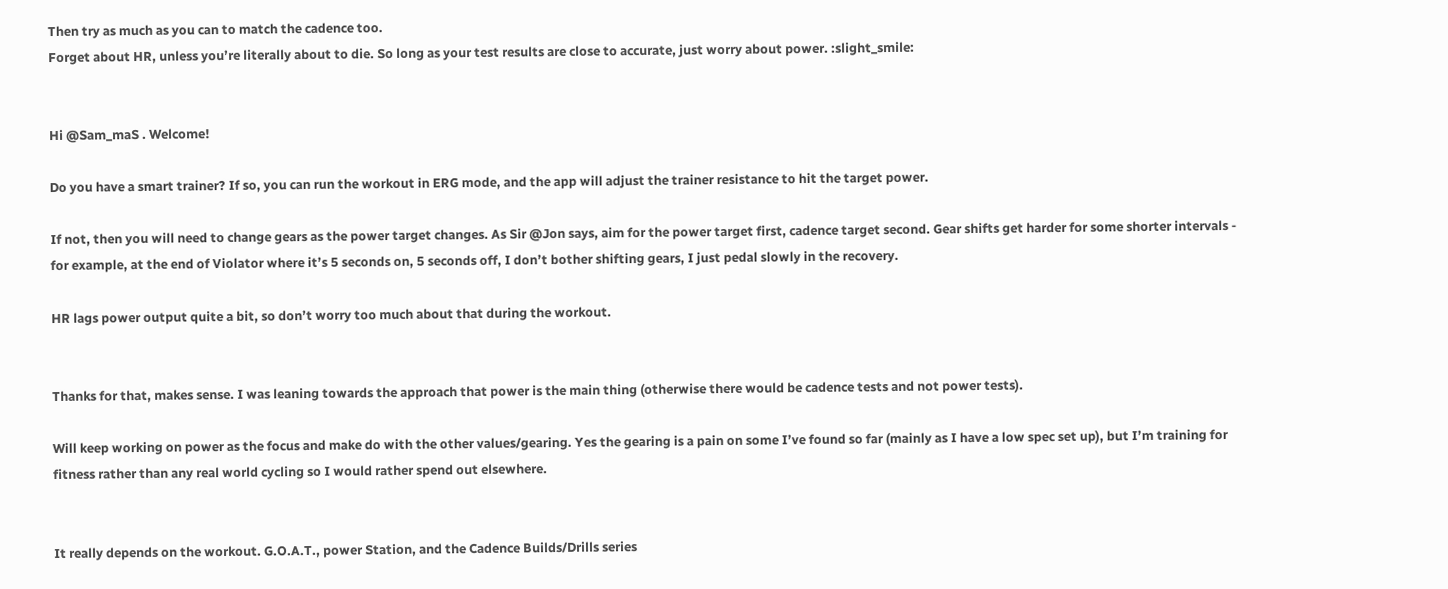Then try as much as you can to match the cadence too.
Forget about HR, unless you’re literally about to die. So long as your test results are close to accurate, just worry about power. :slight_smile:


Hi @Sam_maS . Welcome!

Do you have a smart trainer? If so, you can run the workout in ERG mode, and the app will adjust the trainer resistance to hit the target power.

If not, then you will need to change gears as the power target changes. As Sir @Jon says, aim for the power target first, cadence target second. Gear shifts get harder for some shorter intervals - for example, at the end of Violator where it’s 5 seconds on, 5 seconds off, I don’t bother shifting gears, I just pedal slowly in the recovery.

HR lags power output quite a bit, so don’t worry too much about that during the workout.


Thanks for that, makes sense. I was leaning towards the approach that power is the main thing (otherwise there would be cadence tests and not power tests).

Will keep working on power as the focus and make do with the other values/gearing. Yes the gearing is a pain on some I’ve found so far (mainly as I have a low spec set up), but I’m training for fitness rather than any real world cycling so I would rather spend out elsewhere.


It really depends on the workout. G.O.A.T., power Station, and the Cadence Builds/Drills series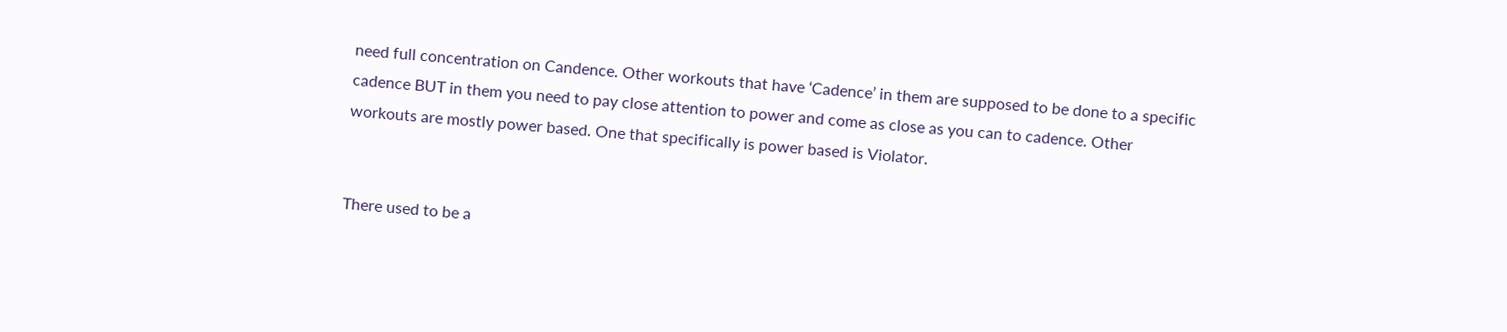need full concentration on Candence. Other workouts that have ‘Cadence’ in them are supposed to be done to a specific cadence BUT in them you need to pay close attention to power and come as close as you can to cadence. Other workouts are mostly power based. One that specifically is power based is Violator.


There used to be a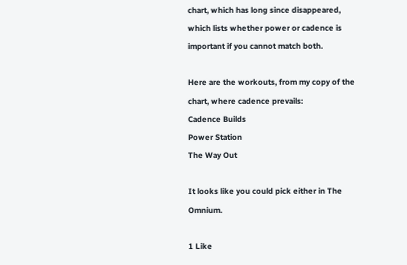chart, which has long since disappeared, which lists whether power or cadence is important if you cannot match both.

Here are the workouts, from my copy of the chart, where cadence prevails:
Cadence Builds
Power Station
The Way Out

It looks like you could pick either in The Omnium.

1 Like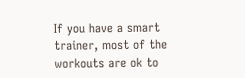If you have a smart trainer, most of the workouts are ok to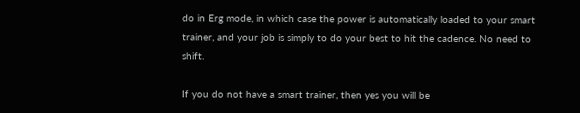do in Erg mode, in which case the power is automatically loaded to your smart trainer, and your job is simply to do your best to hit the cadence. No need to shift.

If you do not have a smart trainer, then yes you will be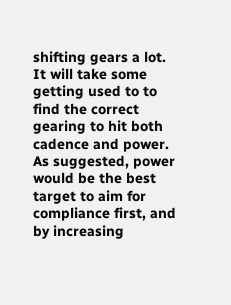shifting gears a lot. It will take some getting used to to find the correct gearing to hit both cadence and power. As suggested, power would be the best target to aim for compliance first, and by increasing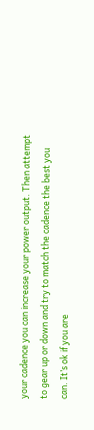your cadence you can increase your power output. Then attempt to gear up or down and try to match the cadence the best you can. It’s ok if you are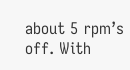about 5 rpm’s off. With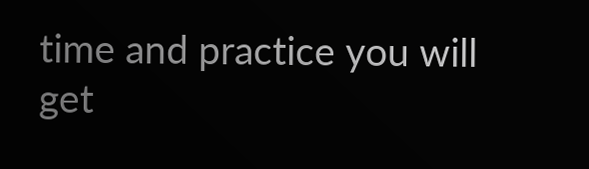time and practice you will get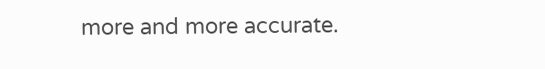more and more accurate.